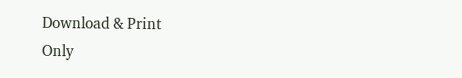Download & Print
Only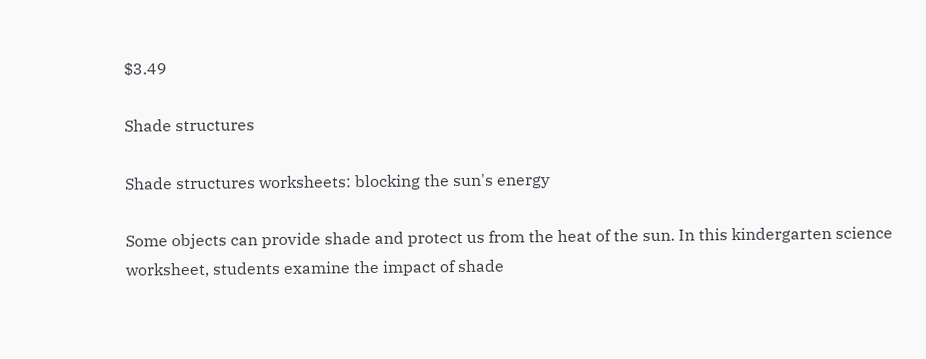$3.49

Shade structures

Shade structures worksheets: blocking the sun's energy

Some objects can provide shade and protect us from the heat of the sun. In this kindergarten science worksheet, students examine the impact of shade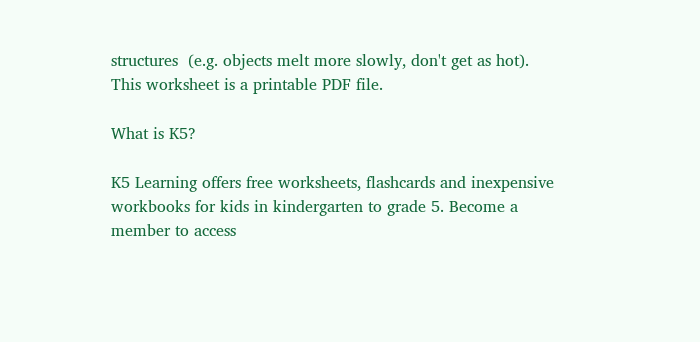structures  (e.g. objects melt more slowly, don't get as hot). This worksheet is a printable PDF file.

What is K5?

K5 Learning offers free worksheets, flashcards and inexpensive workbooks for kids in kindergarten to grade 5. Become a member to access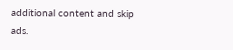additional content and skip ads.